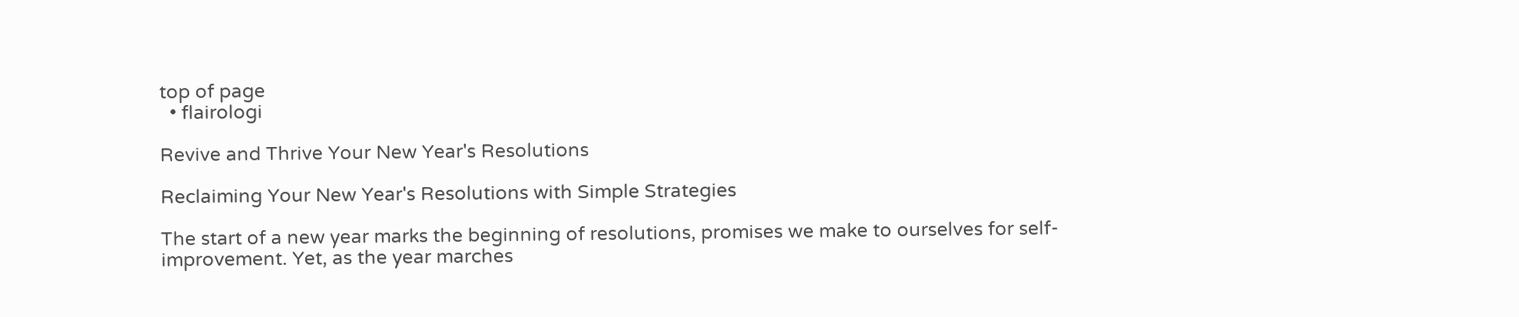top of page
  • flairologi

Revive and Thrive Your New Year's Resolutions

Reclaiming Your New Year's Resolutions with Simple Strategies

The start of a new year marks the beginning of resolutions, promises we make to ourselves for self-improvement. Yet, as the year marches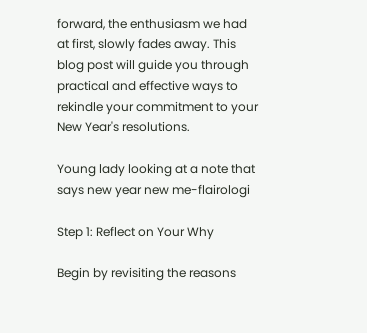forward, the enthusiasm we had at first, slowly fades away. This blog post will guide you through practical and effective ways to rekindle your commitment to your New Year's resolutions.

Young lady looking at a note that says new year new me-flairologi

Step 1: Reflect on Your Why

Begin by revisiting the reasons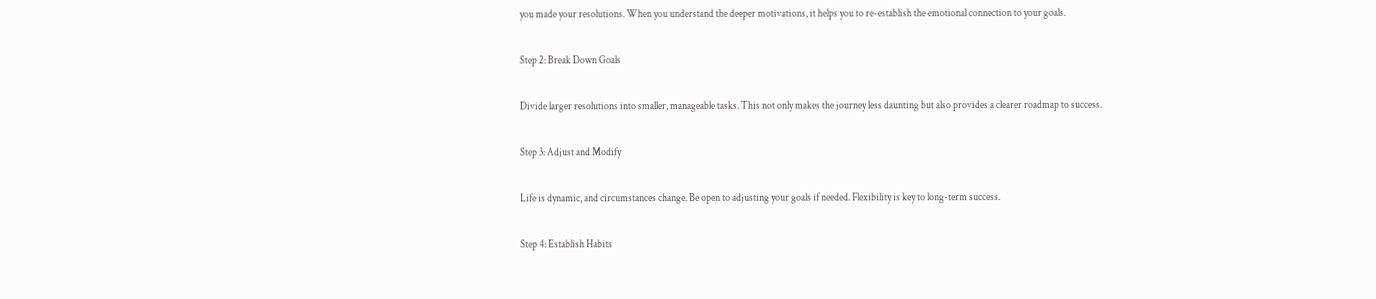you made your resolutions. When you understand the deeper motivations, it helps you to re-establish the emotional connection to your goals.

Step 2: Break Down Goals

Divide larger resolutions into smaller, manageable tasks. This not only makes the journey less daunting but also provides a clearer roadmap to success.

Step 3: Adjust and Modify

Life is dynamic, and circumstances change. Be open to adjusting your goals if needed. Flexibility is key to long-term success.

Step 4: Establish Habits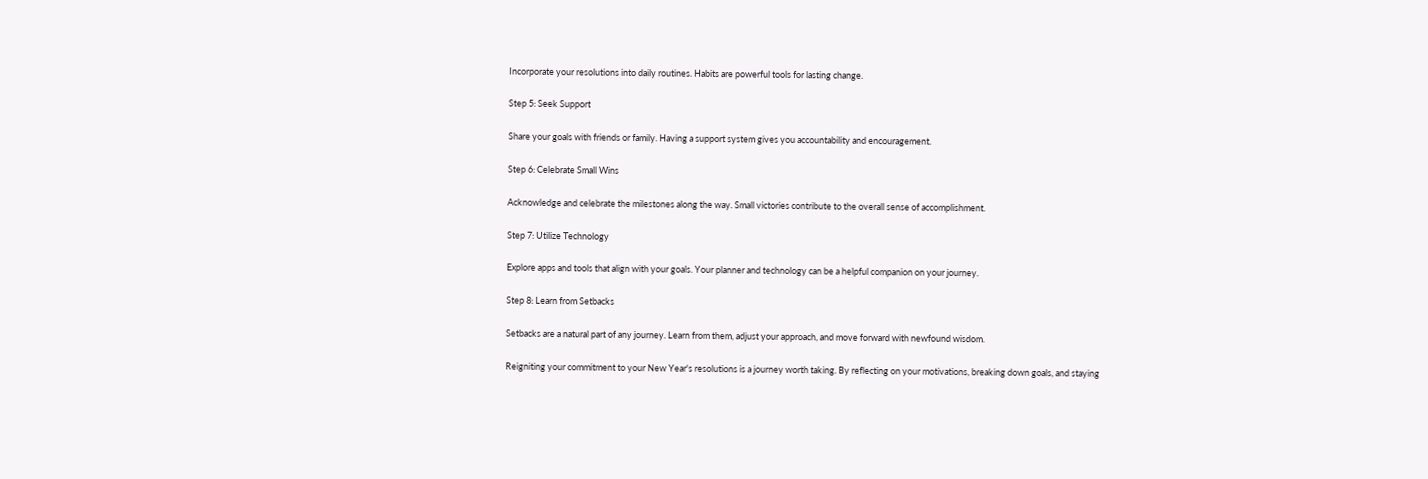Incorporate your resolutions into daily routines. Habits are powerful tools for lasting change.

Step 5: Seek Support

Share your goals with friends or family. Having a support system gives you accountability and encouragement.

Step 6: Celebrate Small Wins

Acknowledge and celebrate the milestones along the way. Small victories contribute to the overall sense of accomplishment.

Step 7: Utilize Technology

Explore apps and tools that align with your goals. Your planner and technology can be a helpful companion on your journey.

Step 8: Learn from Setbacks

Setbacks are a natural part of any journey. Learn from them, adjust your approach, and move forward with newfound wisdom.

Reigniting your commitment to your New Year's resolutions is a journey worth taking. By reflecting on your motivations, breaking down goals, and staying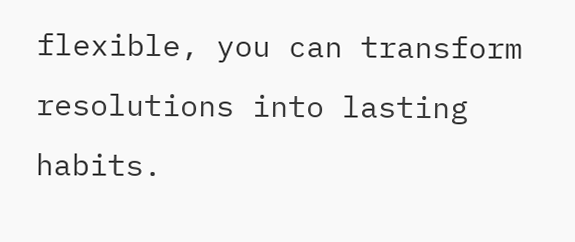flexible, you can transform resolutions into lasting habits.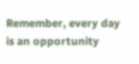Remember, every day is an opportunity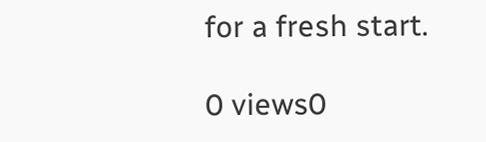for a fresh start.

0 views0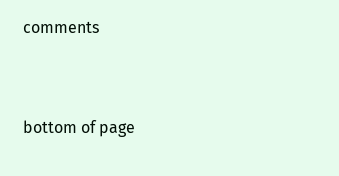comments


bottom of page